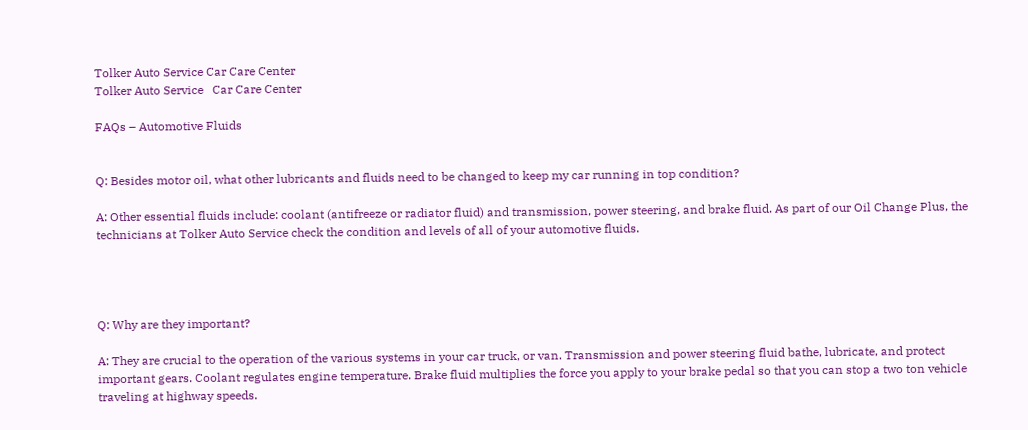Tolker Auto Service Car Care Center
Tolker Auto Service   Car Care Center

FAQs – Automotive Fluids


Q: Besides motor oil, what other lubricants and fluids need to be changed to keep my car running in top condition?

A: Other essential fluids include: coolant (antifreeze or radiator fluid) and transmission, power steering, and brake fluid. As part of our Oil Change Plus, the technicians at Tolker Auto Service check the condition and levels of all of your automotive fluids.




Q: Why are they important?

A: They are crucial to the operation of the various systems in your car truck, or van. Transmission and power steering fluid bathe, lubricate, and protect important gears. Coolant regulates engine temperature. Brake fluid multiplies the force you apply to your brake pedal so that you can stop a two ton vehicle traveling at highway speeds.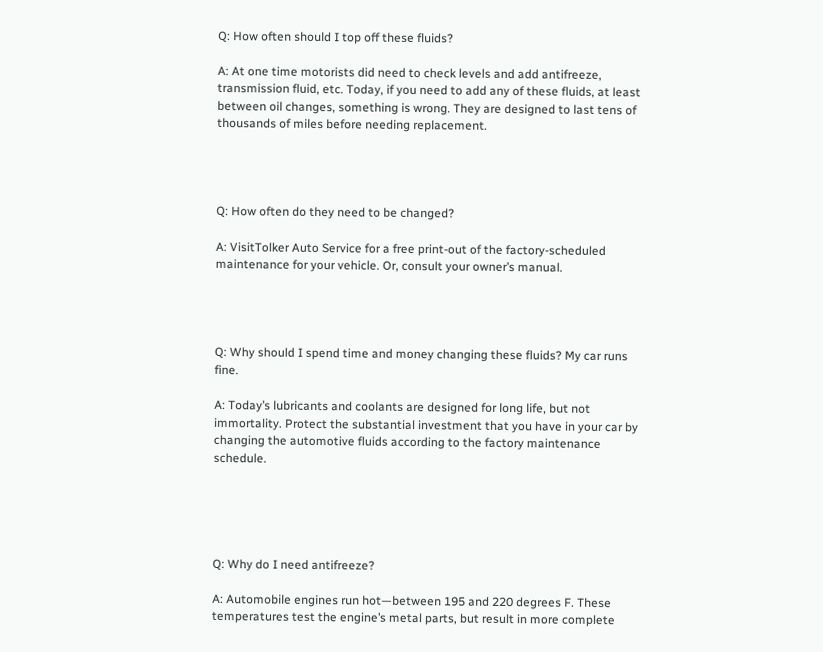Q: How often should I top off these fluids?

A: At one time motorists did need to check levels and add antifreeze, transmission fluid, etc. Today, if you need to add any of these fluids, at least between oil changes, something is wrong. They are designed to last tens of thousands of miles before needing replacement.




Q: How often do they need to be changed?

A: VisitTolker Auto Service for a free print-out of the factory-scheduled maintenance for your vehicle. Or, consult your owner’s manual.




Q: Why should I spend time and money changing these fluids? My car runs fine.

A: Today’s lubricants and coolants are designed for long life, but not immortality. Protect the substantial investment that you have in your car by changing the automotive fluids according to the factory maintenance schedule.





Q: Why do I need antifreeze?

A: Automobile engines run hot—between 195 and 220 degrees F. These temperatures test the engine’s metal parts, but result in more complete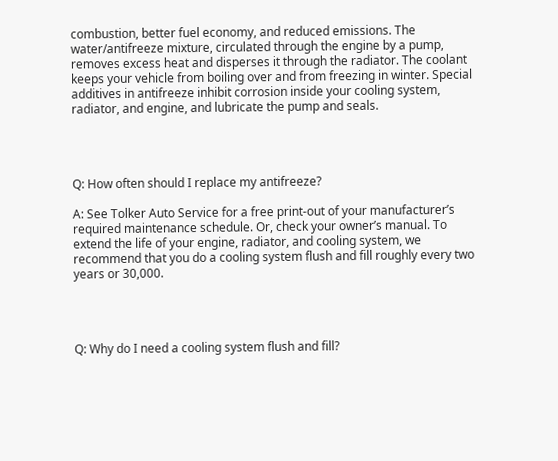combustion, better fuel economy, and reduced emissions. The water/antifreeze mixture, circulated through the engine by a pump, removes excess heat and disperses it through the radiator. The coolant keeps your vehicle from boiling over and from freezing in winter. Special additives in antifreeze inhibit corrosion inside your cooling system, radiator, and engine, and lubricate the pump and seals.




Q: How often should I replace my antifreeze?

A: See Tolker Auto Service for a free print-out of your manufacturer’s required maintenance schedule. Or, check your owner’s manual. To extend the life of your engine, radiator, and cooling system, we recommend that you do a cooling system flush and fill roughly every two years or 30,000.




Q: Why do I need a cooling system flush and fill?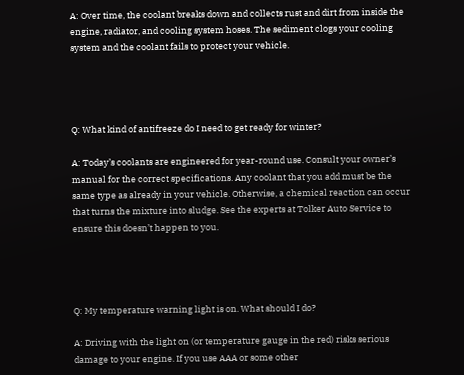A: Over time, the coolant breaks down and collects rust and dirt from inside the engine, radiator, and cooling system hoses. The sediment clogs your cooling system and the coolant fails to protect your vehicle.




Q: What kind of antifreeze do I need to get ready for winter?

A: Today’s coolants are engineered for year-round use. Consult your owner’s manual for the correct specifications. Any coolant that you add must be the same type as already in your vehicle. Otherwise, a chemical reaction can occur that turns the mixture into sludge. See the experts at Tolker Auto Service to ensure this doesn’t happen to you.




Q: My temperature warning light is on. What should I do?

A: Driving with the light on (or temperature gauge in the red) risks serious damage to your engine. If you use AAA or some other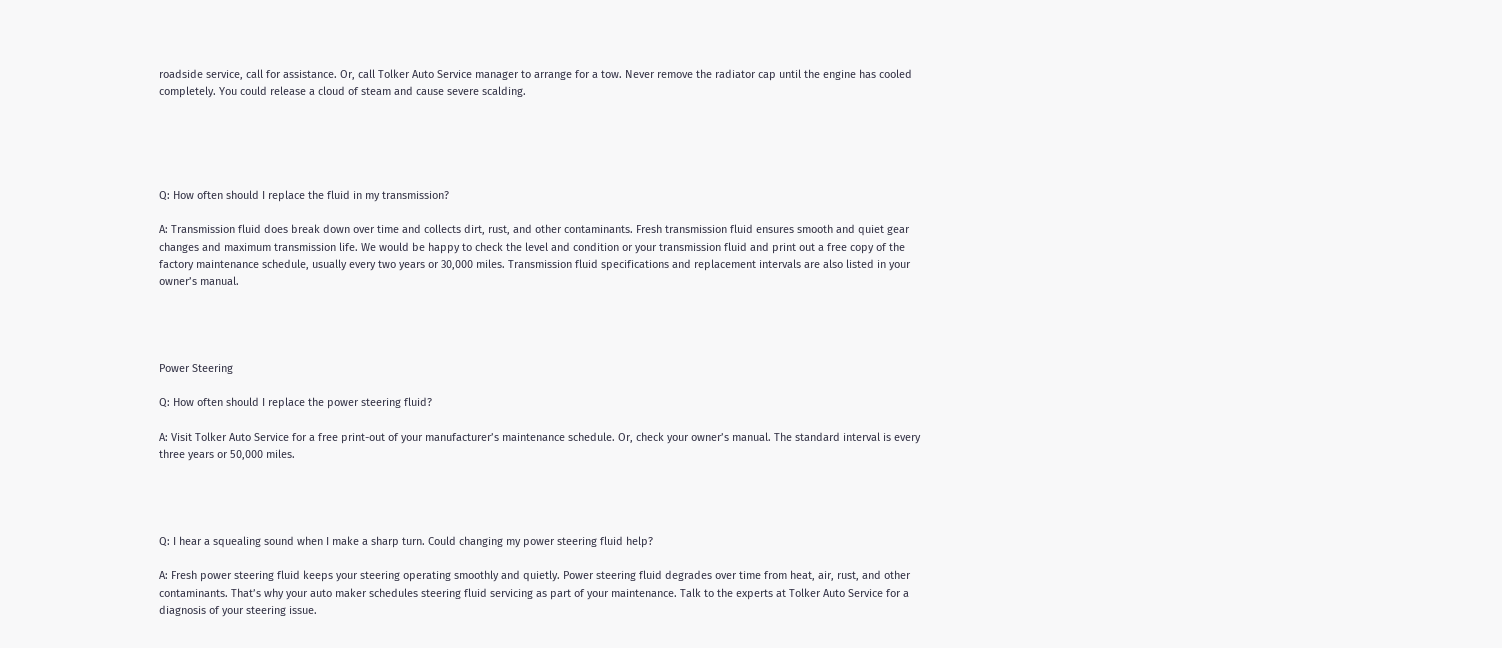roadside service, call for assistance. Or, call Tolker Auto Service manager to arrange for a tow. Never remove the radiator cap until the engine has cooled completely. You could release a cloud of steam and cause severe scalding.





Q: How often should I replace the fluid in my transmission?

A: Transmission fluid does break down over time and collects dirt, rust, and other contaminants. Fresh transmission fluid ensures smooth and quiet gear changes and maximum transmission life. We would be happy to check the level and condition or your transmission fluid and print out a free copy of the factory maintenance schedule, usually every two years or 30,000 miles. Transmission fluid specifications and replacement intervals are also listed in your owner’s manual.




Power Steering

Q: How often should I replace the power steering fluid?

A: Visit Tolker Auto Service for a free print-out of your manufacturer’s maintenance schedule. Or, check your owner’s manual. The standard interval is every three years or 50,000 miles.




Q: I hear a squealing sound when I make a sharp turn. Could changing my power steering fluid help?

A: Fresh power steering fluid keeps your steering operating smoothly and quietly. Power steering fluid degrades over time from heat, air, rust, and other contaminants. That’s why your auto maker schedules steering fluid servicing as part of your maintenance. Talk to the experts at Tolker Auto Service for a diagnosis of your steering issue.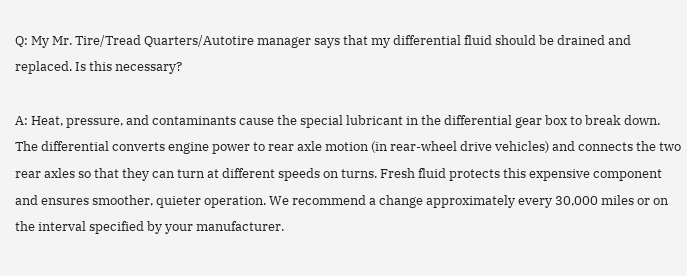Q: My Mr. Tire/Tread Quarters/Autotire manager says that my differential fluid should be drained and replaced. Is this necessary?

A: Heat, pressure, and contaminants cause the special lubricant in the differential gear box to break down. The differential converts engine power to rear axle motion (in rear-wheel drive vehicles) and connects the two rear axles so that they can turn at different speeds on turns. Fresh fluid protects this expensive component and ensures smoother, quieter operation. We recommend a change approximately every 30,000 miles or on the interval specified by your manufacturer.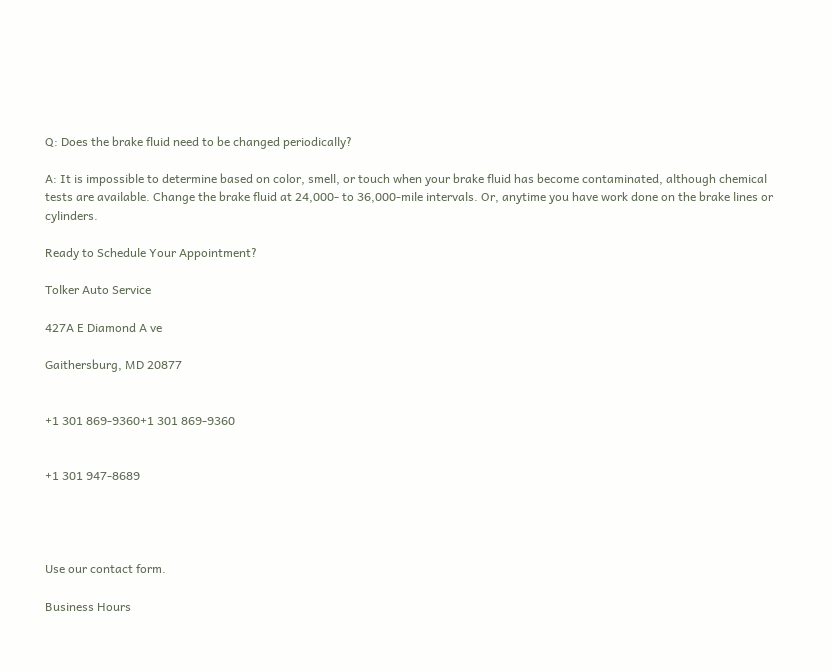Q: Does the brake fluid need to be changed periodically?

A: It is impossible to determine based on color, smell, or touch when your brake fluid has become contaminated, although chemical tests are available. Change the brake fluid at 24,000- to 36,000-mile intervals. Or, anytime you have work done on the brake lines or cylinders.

Ready to Schedule Your Appointment?

Tolker Auto Service

427A E Diamond A ve

Gaithersburg, MD 20877


+1 301 869-9360+1 301 869-9360


+1 301 947-8689




Use our contact form.

Business Hours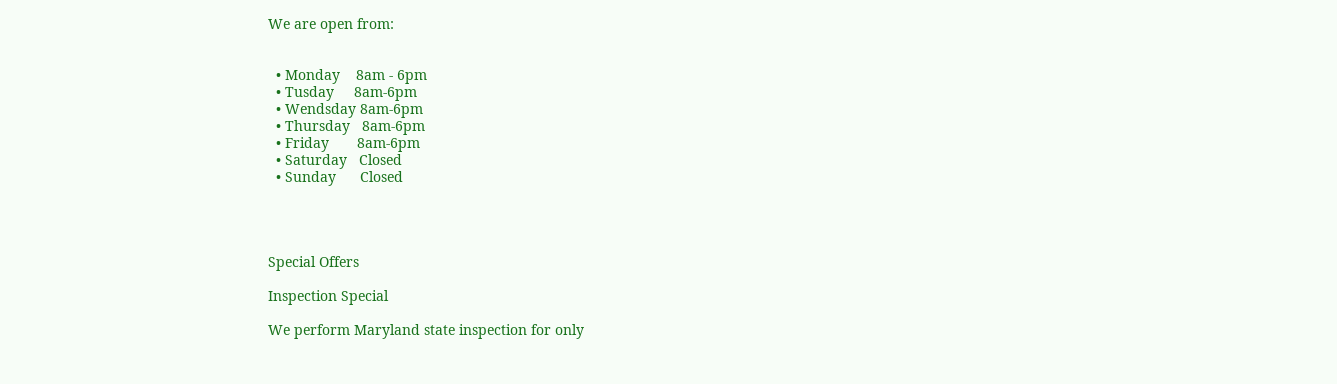We are open from:


  • Monday    8am - 6pm
  • Tusday     8am-6pm
  • Wendsday 8am-6pm
  • Thursday   8am-6pm
  • Friday       8am-6pm
  • Saturday   Closed
  • Sunday      Closed




Special Offers

Inspection Special

We perform Maryland state inspection for only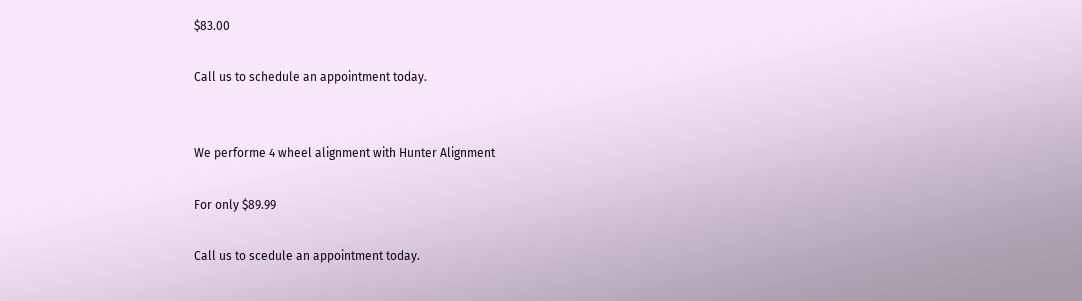$83.00

Call us to schedule an appointment today.


We performe 4 wheel alignment with Hunter Alignment

For only $89.99

Call us to scedule an appointment today.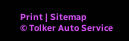Print | Sitemap
© Tolker Auto Service